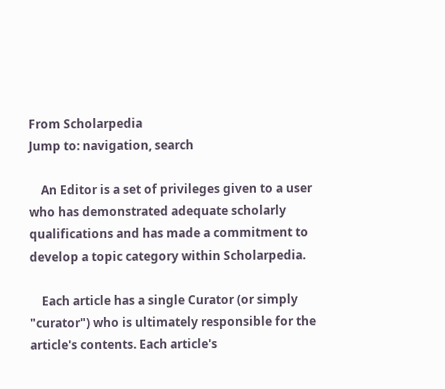From Scholarpedia
Jump to: navigation, search

    An Editor is a set of privileges given to a user who has demonstrated adequate scholarly qualifications and has made a commitment to develop a topic category within Scholarpedia.

    Each article has a single Curator (or simply "curator") who is ultimately responsible for the article's contents. Each article's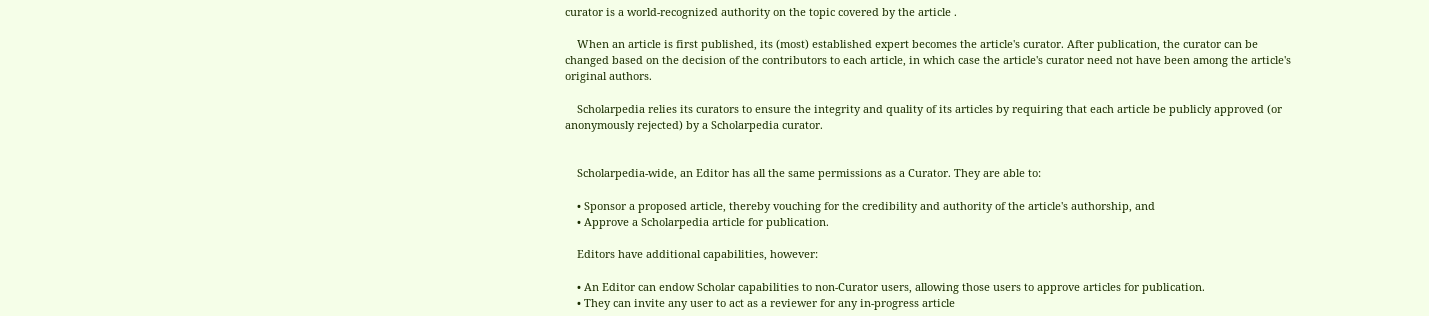curator is a world-recognized authority on the topic covered by the article .

    When an article is first published, its (most) established expert becomes the article's curator. After publication, the curator can be changed based on the decision of the contributors to each article, in which case the article's curator need not have been among the article's original authors.

    Scholarpedia relies its curators to ensure the integrity and quality of its articles by requiring that each article be publicly approved (or anonymously rejected) by a Scholarpedia curator.


    Scholarpedia-wide, an Editor has all the same permissions as a Curator. They are able to:

    • Sponsor a proposed article, thereby vouching for the credibility and authority of the article's authorship, and
    • Approve a Scholarpedia article for publication.

    Editors have additional capabilities, however:

    • An Editor can endow Scholar capabilities to non-Curator users, allowing those users to approve articles for publication.
    • They can invite any user to act as a reviewer for any in-progress article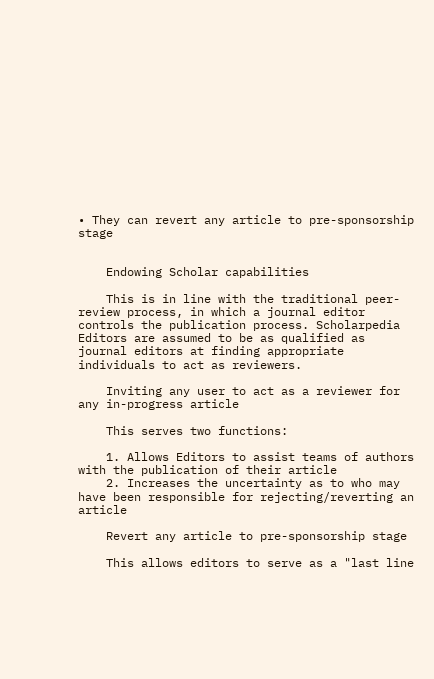• They can revert any article to pre-sponsorship stage


    Endowing Scholar capabilities

    This is in line with the traditional peer-review process, in which a journal editor controls the publication process. Scholarpedia Editors are assumed to be as qualified as journal editors at finding appropriate individuals to act as reviewers.

    Inviting any user to act as a reviewer for any in-progress article

    This serves two functions:

    1. Allows Editors to assist teams of authors with the publication of their article
    2. Increases the uncertainty as to who may have been responsible for rejecting/reverting an article

    Revert any article to pre-sponsorship stage

    This allows editors to serve as a "last line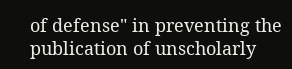of defense" in preventing the publication of unscholarly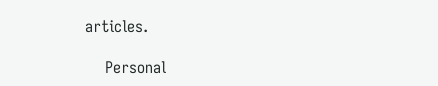articles.

    Personal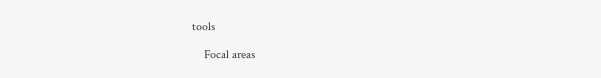tools

    Focal areas